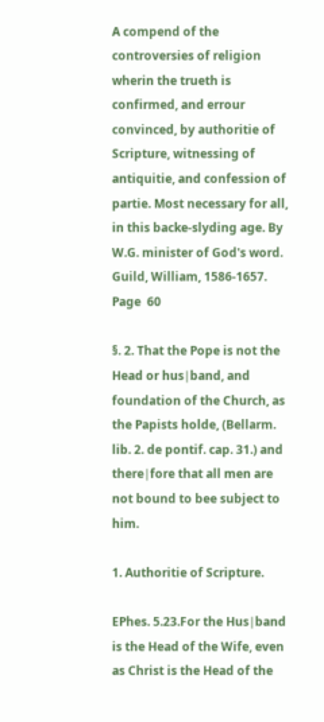A compend of the controversies of religion wherin the trueth is confirmed, and errour convinced, by authoritie of Scripture, witnessing of antiquitie, and confession of partie. Most necessary for all, in this backe-slyding age. By W.G. minister of God's word.
Guild, William, 1586-1657.
Page  60

§. 2. That the Pope is not the Head or hus∣band, and foundation of the Church, as the Papists holde, (Bellarm. lib. 2. de pontif. cap. 31.) and there∣fore that all men are not bound to bee subject to him.

1. Authoritie of Scripture.

EPhes. 5.23.For the Hus∣band is the Head of the Wife, even as Christ is the Head of the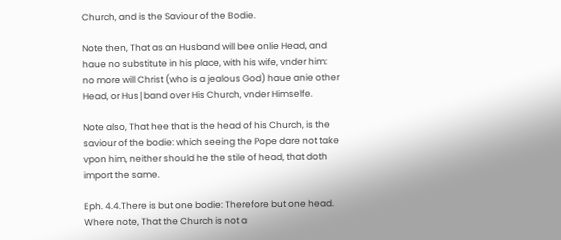Church, and is the Saviour of the Bodie.

Note then, That as an Husband will bee onlie Head, and haue no substitute in his place, with his wife, vnder him: no more will Christ (who is a jealous God) haue anie other Head, or Hus∣band over His Church, vnder Himselfe.

Note also, That hee that is the head of his Church, is the saviour of the bodie: which seeing the Pope dare not take vpon him, neither should he the stile of head, that doth import the same.

Eph. 4.4.There is but one bodie: Therefore but one head. Where note, That the Church is not a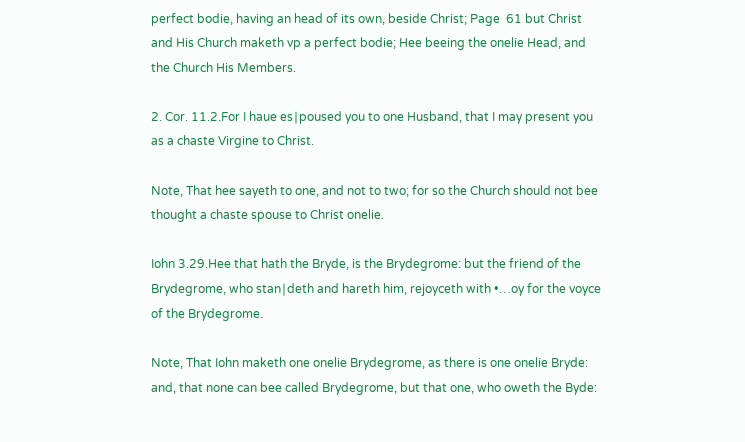perfect bodie, having an head of its own, beside Christ; Page  61 but Christ and His Church maketh vp a perfect bodie; Hee beeing the onelie Head, and the Church His Members.

2. Cor. 11.2.For I haue es∣poused you to one Husband, that I may present you as a chaste Virgine to Christ.

Note, That hee sayeth to one, and not to two; for so the Church should not bee thought a chaste spouse to Christ onelie.

Iohn 3.29.Hee that hath the Bryde, is the Brydegrome: but the friend of the Brydegrome, who stan∣deth and hareth him, rejoyceth with •…oy for the voyce of the Brydegrome.

Note, That Iohn maketh one onelie Brydegrome, as there is one onelie Bryde: and, that none can bee called Brydegrome, but that one, who oweth the Byde: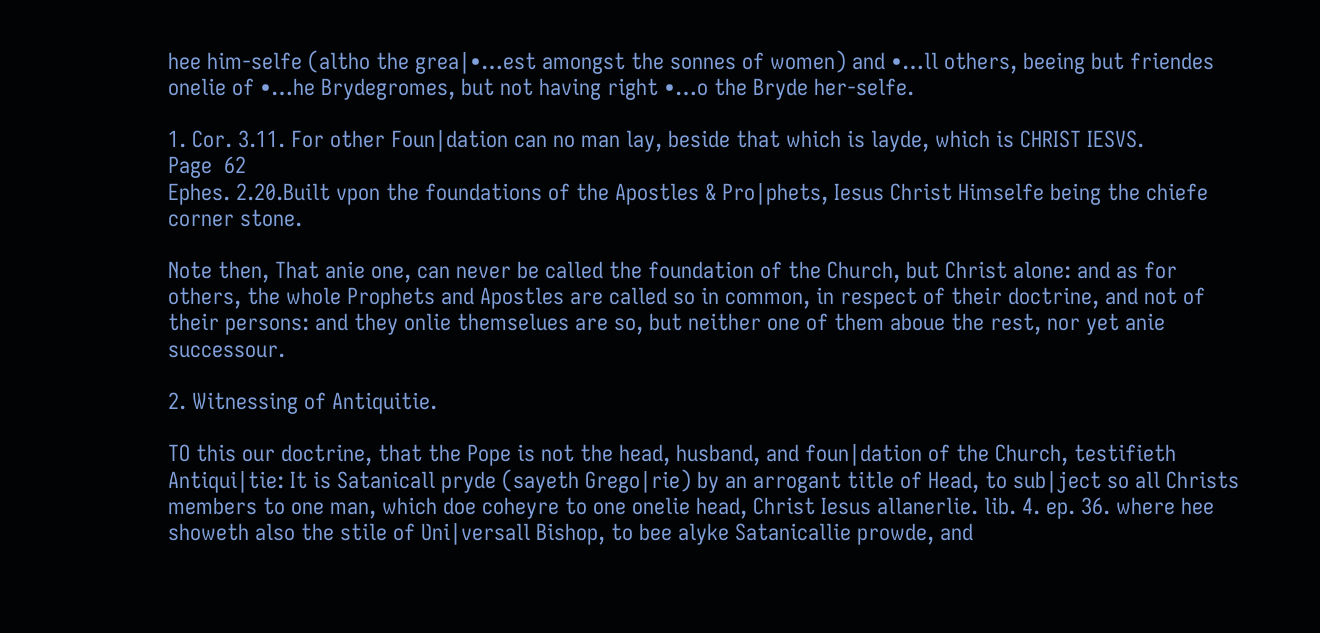hee him-selfe (altho the grea∣•…est amongst the sonnes of women) and •…ll others, beeing but friendes onelie of •…he Brydegromes, but not having right •…o the Bryde her-selfe.

1. Cor. 3.11. For other Foun∣dation can no man lay, beside that which is layde, which is CHRIST IESVS.
Page  62
Ephes. 2.20.Built vpon the foundations of the Apostles & Pro∣phets, Iesus Christ Himselfe being the chiefe corner stone.

Note then, That anie one, can never be called the foundation of the Church, but Christ alone: and as for others, the whole Prophets and Apostles are called so in common, in respect of their doctrine, and not of their persons: and they onlie themselues are so, but neither one of them aboue the rest, nor yet anie successour.

2. Witnessing of Antiquitie.

TO this our doctrine, that the Pope is not the head, husband, and foun∣dation of the Church, testifieth Antiqui∣tie: It is Satanicall pryde (sayeth Grego∣rie) by an arrogant title of Head, to sub∣ject so all Christs members to one man, which doe coheyre to one onelie head, Christ Iesus allanerlie. lib. 4. ep. 36. where hee showeth also the stile of Ʋni∣versall Bishop, to bee alyke Satanicallie prowde, and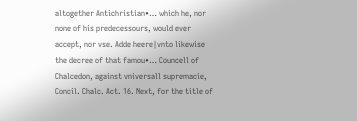altogether Antichristian•… which he, nor none of his predecessours, would ever accept, nor vse. Adde heere∣vnto likewise the decree of that famou•… Councell of Chalcedon, against vniversall supremacie, Concil. Chalc. Act. 16. Next, for the title of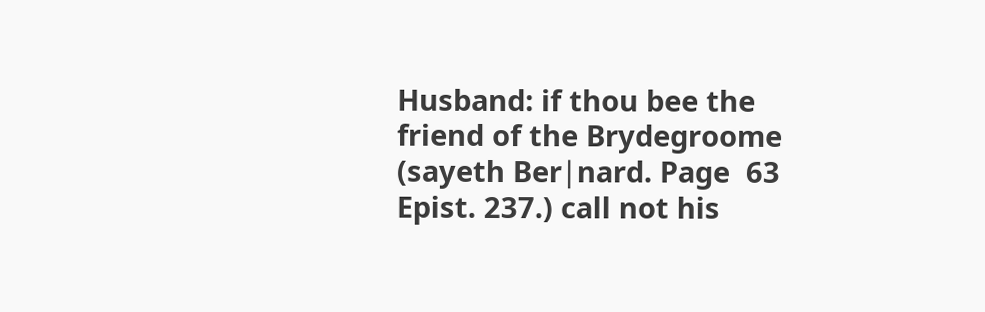Husband: if thou bee the friend of the Brydegroome (sayeth Ber∣nard. Page  63 Epist. 237.) call not his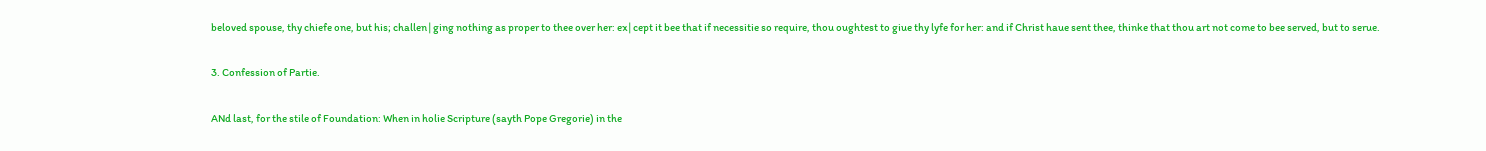beloved spouse, thy chiefe one, but his; challen∣ging nothing as proper to thee over her: ex∣cept it bee that if necessitie so require, thou oughtest to giue thy lyfe for her: and if Christ haue sent thee, thinke that thou art not come to bee served, but to serue.

3. Confession of Partie.

ANd last, for the stile of Foundation: When in holie Scripture (sayth Pope Gregorie) in the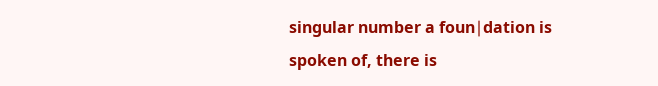singular number a foun∣dation is spoken of, there is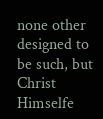none other designed to be such, but Christ Himselfe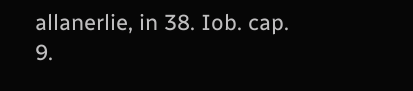allanerlie, in 38. Iob. cap. 9.